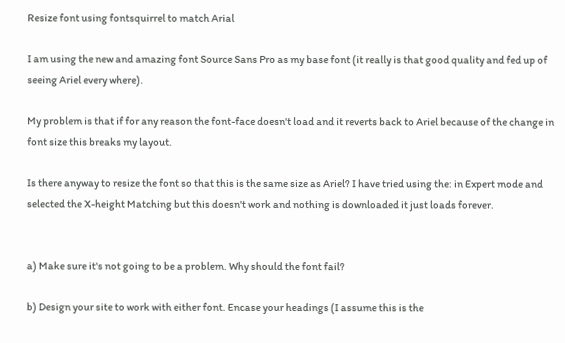Resize font using fontsquirrel to match Arial

I am using the new and amazing font Source Sans Pro as my base font (it really is that good quality and fed up of seeing Ariel every where).

My problem is that if for any reason the font-face doesn't load and it reverts back to Ariel because of the change in font size this breaks my layout.

Is there anyway to resize the font so that this is the same size as Ariel? I have tried using the: in Expert mode and selected the X-height Matching but this doesn't work and nothing is downloaded it just loads forever.


a) Make sure it's not going to be a problem. Why should the font fail?

b) Design your site to work with either font. Encase your headings (I assume this is the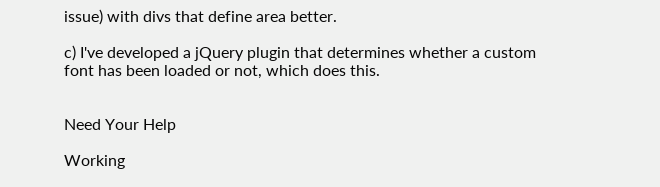issue) with divs that define area better.

c) I've developed a jQuery plugin that determines whether a custom font has been loaded or not, which does this.


Need Your Help

Working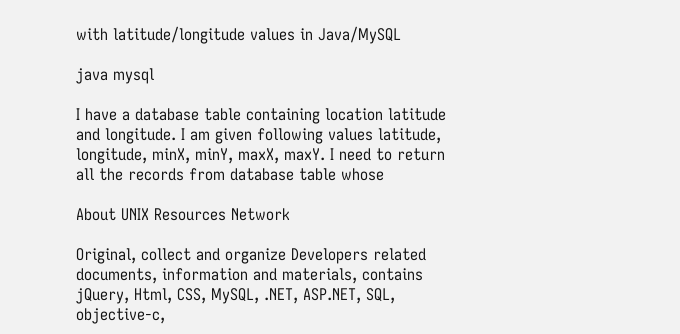with latitude/longitude values in Java/MySQL

java mysql

I have a database table containing location latitude and longitude. I am given following values latitude, longitude, minX, minY, maxX, maxY. I need to return all the records from database table whose

About UNIX Resources Network

Original, collect and organize Developers related documents, information and materials, contains jQuery, Html, CSS, MySQL, .NET, ASP.NET, SQL, objective-c,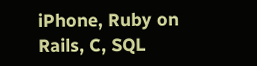iPhone, Ruby on Rails, C, SQL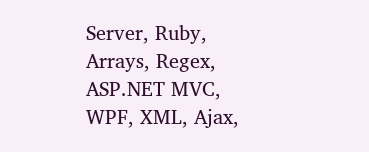Server, Ruby, Arrays, Regex, ASP.NET MVC, WPF, XML, Ajax,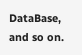DataBase, and so on.